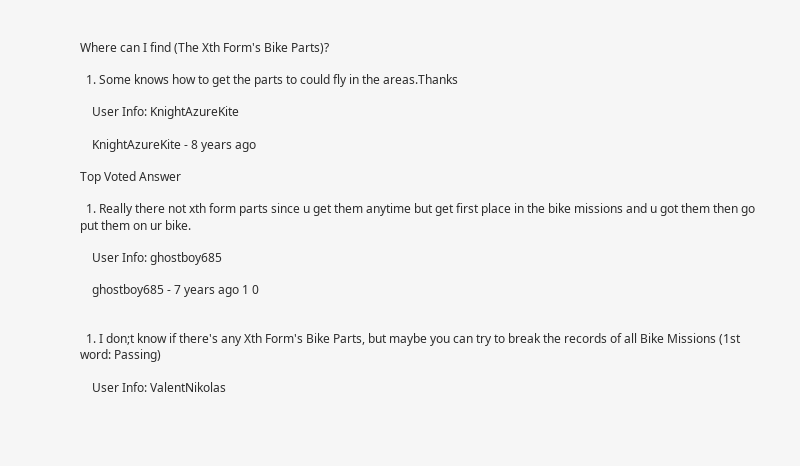Where can I find (The Xth Form's Bike Parts)?

  1. Some knows how to get the parts to could fly in the areas.Thanks

    User Info: KnightAzureKite

    KnightAzureKite - 8 years ago

Top Voted Answer

  1. Really there not xth form parts since u get them anytime but get first place in the bike missions and u got them then go put them on ur bike.

    User Info: ghostboy685

    ghostboy685 - 7 years ago 1 0


  1. I don;t know if there's any Xth Form's Bike Parts, but maybe you can try to break the records of all Bike Missions (1st word: Passing)

    User Info: ValentNikolas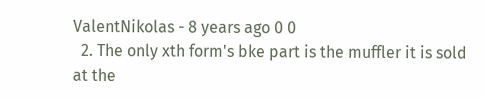ValentNikolas - 8 years ago 0 0
  2. The only xth form's bke part is the muffler it is sold at the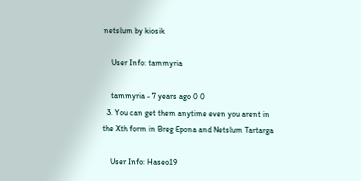netslum by kiosik

    User Info: tammyria

    tammyria - 7 years ago 0 0
  3. You can get them anytime even you arent in the Xth form in Breg Epona and Netslum Tartarga

    User Info: Haseo19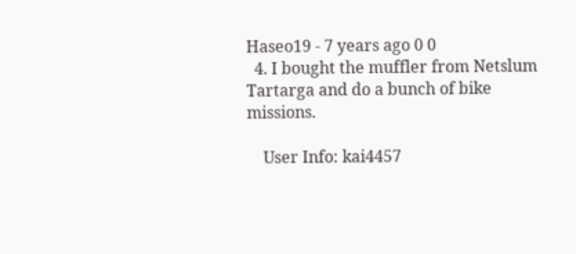Haseo19 - 7 years ago 0 0
  4. I bought the muffler from Netslum Tartarga and do a bunch of bike missions.

    User Info: kai4457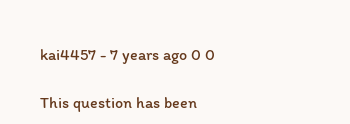kai4457 - 7 years ago 0 0

This question has been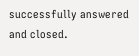successfully answered and closed.